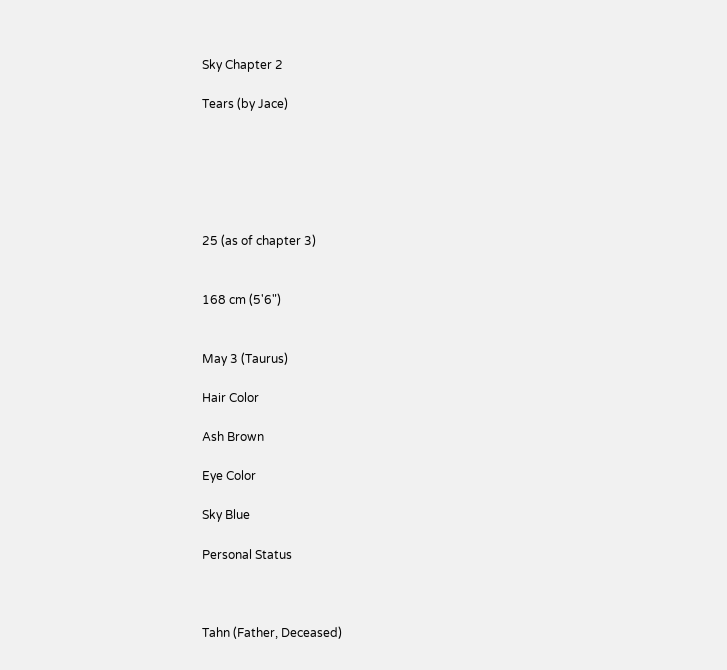Sky Chapter 2

Tears (by Jace)






25 (as of chapter 3)


168 cm (5'6")


May 3 (Taurus)

Hair Color

Ash Brown

Eye Color

Sky Blue

Personal Status



Tahn (Father, Deceased)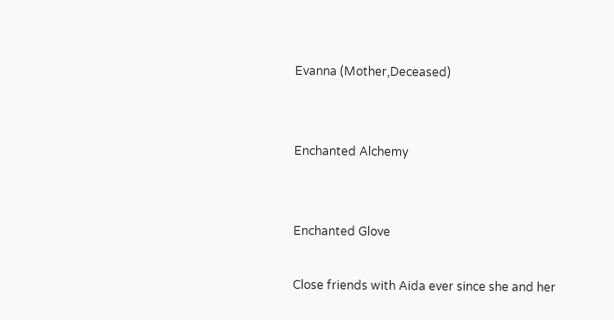Evanna (Mother,Deceased)


Enchanted Alchemy


Enchanted Glove

Close friends with Aida ever since she and her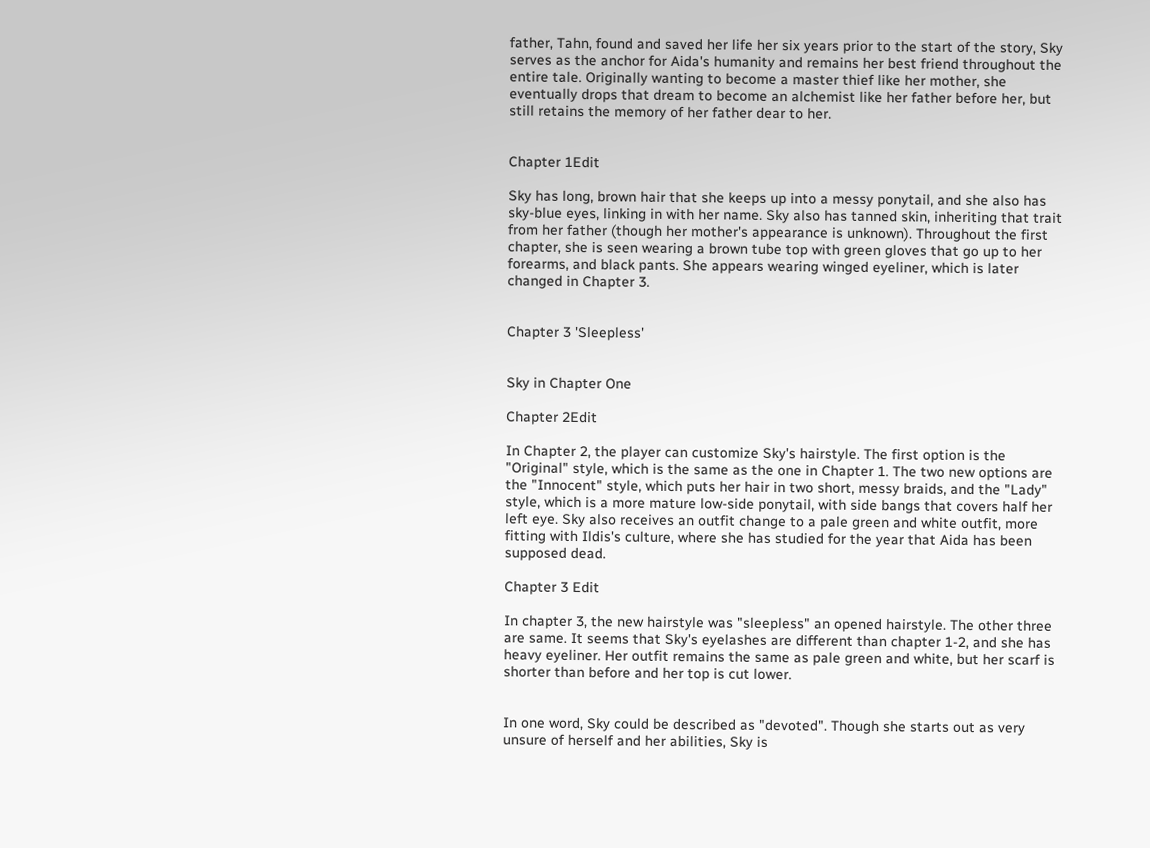father, Tahn, found and saved her life her six years prior to the start of the story, Sky serves as the anchor for Aida's humanity and remains her best friend throughout the entire tale. Originally wanting to become a master thief like her mother, she eventually drops that dream to become an alchemist like her father before her, but still retains the memory of her father dear to her.


Chapter 1Edit

Sky has long, brown hair that she keeps up into a messy ponytail, and she also has sky-blue eyes, linking in with her name. Sky also has tanned skin, inheriting that trait from her father (though her mother's appearance is unknown). Throughout the first chapter, she is seen wearing a brown tube top with green gloves that go up to her forearms, and black pants. She appears wearing winged eyeliner, which is later changed in Chapter 3.


Chapter 3 'Sleepless'


Sky in Chapter One

Chapter 2Edit

In Chapter 2, the player can customize Sky's hairstyle. The first option is the "Original" style, which is the same as the one in Chapter 1. The two new options are the "Innocent" style, which puts her hair in two short, messy braids, and the "Lady" style, which is a more mature low-side ponytail, with side bangs that covers half her left eye. Sky also receives an outfit change to a pale green and white outfit, more fitting with Ildis's culture, where she has studied for the year that Aida has been supposed dead.

Chapter 3 Edit

In chapter 3, the new hairstyle was "sleepless" an opened hairstyle. The other three are same. It seems that Sky's eyelashes are different than chapter 1-2, and she has heavy eyeliner. Her outfit remains the same as pale green and white, but her scarf is shorter than before and her top is cut lower.


In one word, Sky could be described as "devoted". Though she starts out as very unsure of herself and her abilities, Sky is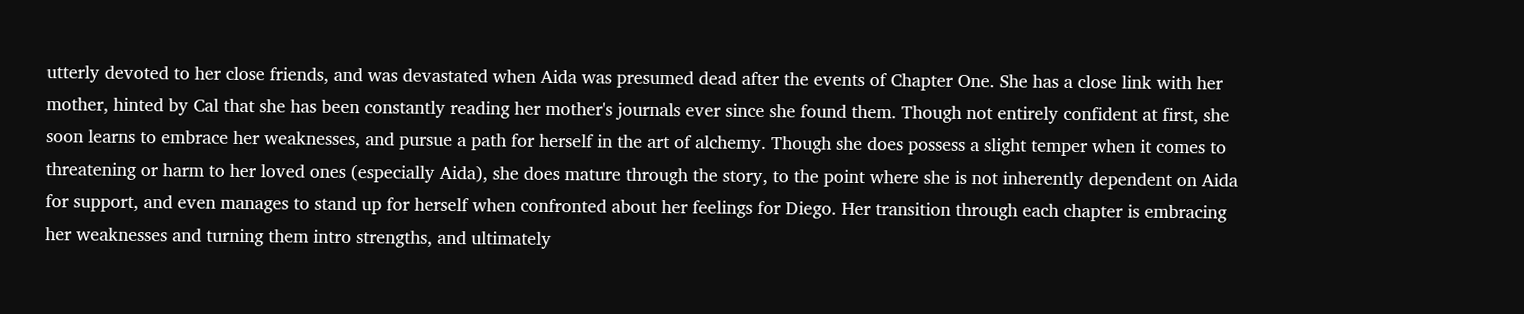utterly devoted to her close friends, and was devastated when Aida was presumed dead after the events of Chapter One. She has a close link with her mother, hinted by Cal that she has been constantly reading her mother's journals ever since she found them. Though not entirely confident at first, she soon learns to embrace her weaknesses, and pursue a path for herself in the art of alchemy. Though she does possess a slight temper when it comes to threatening or harm to her loved ones (especially Aida), she does mature through the story, to the point where she is not inherently dependent on Aida for support, and even manages to stand up for herself when confronted about her feelings for Diego. Her transition through each chapter is embracing her weaknesses and turning them intro strengths, and ultimately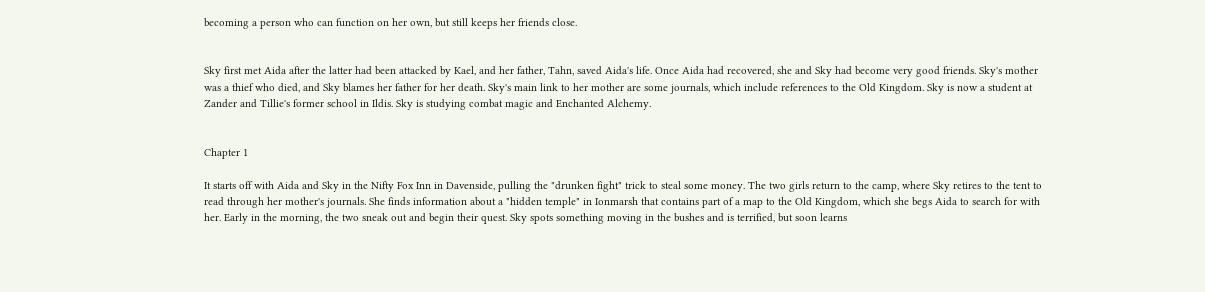becoming a person who can function on her own, but still keeps her friends close.


Sky first met Aida after the latter had been attacked by Kael, and her father, Tahn, saved Aida's life. Once Aida had recovered, she and Sky had become very good friends. Sky's mother was a thief who died, and Sky blames her father for her death. Sky's main link to her mother are some journals, which include references to the Old Kingdom. Sky is now a student at Zander and Tillie's former school in Ildis. Sky is studying combat magic and Enchanted Alchemy.


Chapter 1

It starts off with Aida and Sky in the Nifty Fox Inn in Davenside, pulling the "drunken fight" trick to steal some money. The two girls return to the camp, where Sky retires to the tent to read through her mother's journals. She finds information about a "hidden temple" in Ionmarsh that contains part of a map to the Old Kingdom, which she begs Aida to search for with her. Early in the morning, the two sneak out and begin their quest. Sky spots something moving in the bushes and is terrified, but soon learns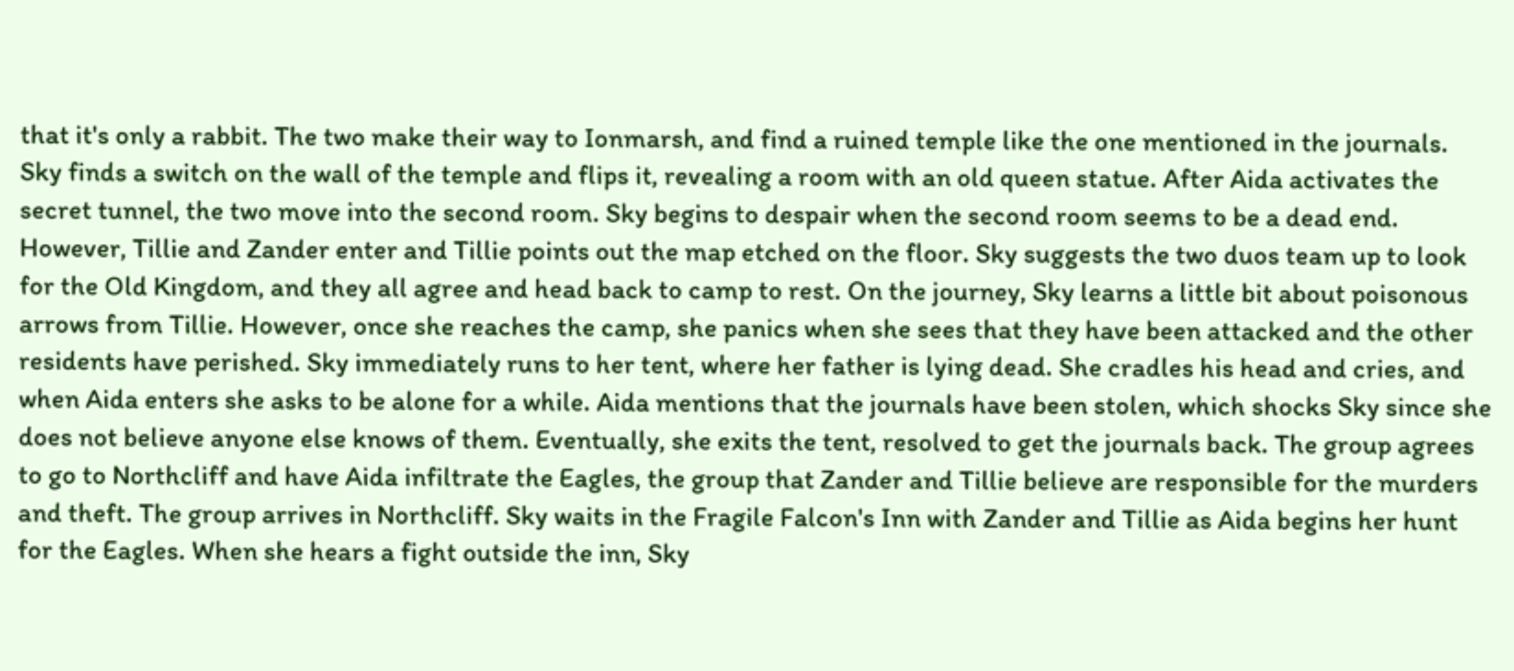that it's only a rabbit. The two make their way to Ionmarsh, and find a ruined temple like the one mentioned in the journals. Sky finds a switch on the wall of the temple and flips it, revealing a room with an old queen statue. After Aida activates the secret tunnel, the two move into the second room. Sky begins to despair when the second room seems to be a dead end. However, Tillie and Zander enter and Tillie points out the map etched on the floor. Sky suggests the two duos team up to look for the Old Kingdom, and they all agree and head back to camp to rest. On the journey, Sky learns a little bit about poisonous arrows from Tillie. However, once she reaches the camp, she panics when she sees that they have been attacked and the other residents have perished. Sky immediately runs to her tent, where her father is lying dead. She cradles his head and cries, and when Aida enters she asks to be alone for a while. Aida mentions that the journals have been stolen, which shocks Sky since she does not believe anyone else knows of them. Eventually, she exits the tent, resolved to get the journals back. The group agrees to go to Northcliff and have Aida infiltrate the Eagles, the group that Zander and Tillie believe are responsible for the murders and theft. The group arrives in Northcliff. Sky waits in the Fragile Falcon's Inn with Zander and Tillie as Aida begins her hunt for the Eagles. When she hears a fight outside the inn, Sky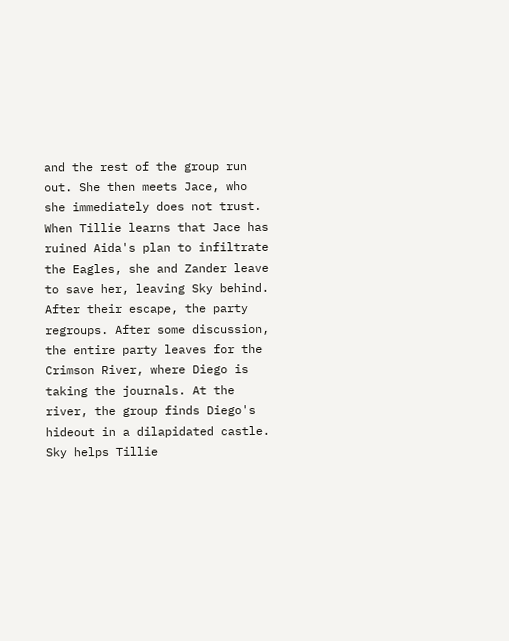and the rest of the group run out. She then meets Jace, who she immediately does not trust. When Tillie learns that Jace has ruined Aida's plan to infiltrate the Eagles, she and Zander leave to save her, leaving Sky behind. After their escape, the party regroups. After some discussion, the entire party leaves for the Crimson River, where Diego is taking the journals. At the river, the group finds Diego's hideout in a dilapidated castle. Sky helps Tillie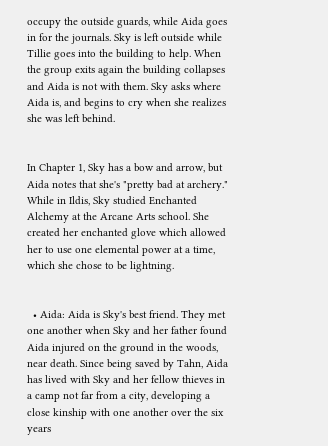occupy the outside guards, while Aida goes in for the journals. Sky is left outside while Tillie goes into the building to help. When the group exits again the building collapses and Aida is not with them. Sky asks where Aida is, and begins to cry when she realizes she was left behind.


In Chapter 1, Sky has a bow and arrow, but Aida notes that she's "pretty bad at archery." While in Ildis, Sky studied Enchanted Alchemy at the Arcane Arts school. She created her enchanted glove which allowed her to use one elemental power at a time, which she chose to be lightning.


  • Aida: Aida is Sky's best friend. They met one another when Sky and her father found Aida injured on the ground in the woods, near death. Since being saved by Tahn, Aida has lived with Sky and her fellow thieves in a camp not far from a city, developing a close kinship with one another over the six years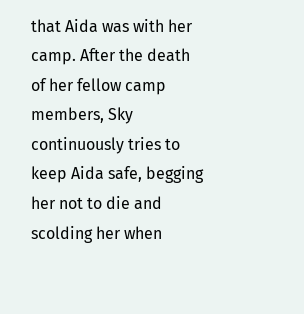that Aida was with her camp. After the death of her fellow camp members, Sky continuously tries to keep Aida safe, begging her not to die and scolding her when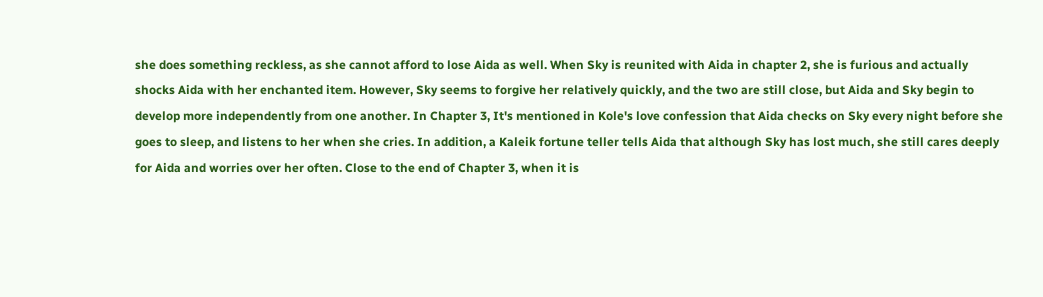she does something reckless, as she cannot afford to lose Aida as well. When Sky is reunited with Aida in chapter 2, she is furious and actually shocks Aida with her enchanted item. However, Sky seems to forgive her relatively quickly, and the two are still close, but Aida and Sky begin to develop more independently from one another. In Chapter 3, It's mentioned in Kole's love confession that Aida checks on Sky every night before she goes to sleep, and listens to her when she cries. In addition, a Kaleik fortune teller tells Aida that although Sky has lost much, she still cares deeply for Aida and worries over her often. Close to the end of Chapter 3, when it is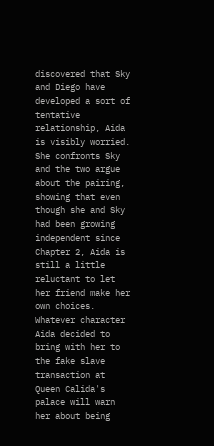discovered that Sky and Diego have developed a sort of tentative relationship, Aida is visibly worried. She confronts Sky and the two argue about the pairing, showing that even though she and Sky had been growing independent since Chapter 2, Aida is still a little reluctant to let her friend make her own choices. Whatever character Aida decided to bring with her to the fake slave transaction at Queen Calida's palace will warn her about being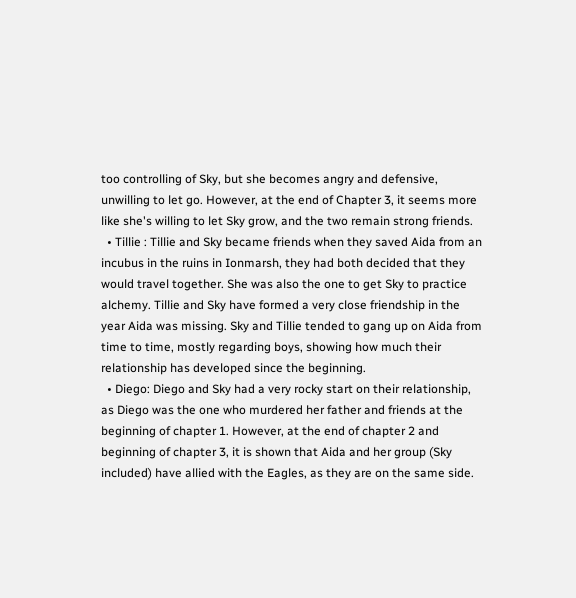too controlling of Sky, but she becomes angry and defensive, unwilling to let go. However, at the end of Chapter 3, it seems more like she's willing to let Sky grow, and the two remain strong friends.
  • Tillie : Tillie and Sky became friends when they saved Aida from an incubus in the ruins in Ionmarsh, they had both decided that they would travel together. She was also the one to get Sky to practice alchemy. Tillie and Sky have formed a very close friendship in the year Aida was missing. Sky and Tillie tended to gang up on Aida from time to time, mostly regarding boys, showing how much their relationship has developed since the beginning.
  • Diego: Diego and Sky had a very rocky start on their relationship, as Diego was the one who murdered her father and friends at the beginning of chapter 1. However, at the end of chapter 2 and beginning of chapter 3, it is shown that Aida and her group (Sky included) have allied with the Eagles, as they are on the same side.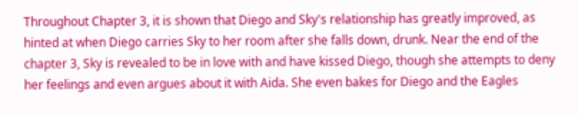Throughout Chapter 3, it is shown that Diego and Sky's relationship has greatly improved, as hinted at when Diego carries Sky to her room after she falls down, drunk. Near the end of the chapter 3, Sky is revealed to be in love with and have kissed Diego, though she attempts to deny her feelings and even argues about it with Aida. She even bakes for Diego and the Eagles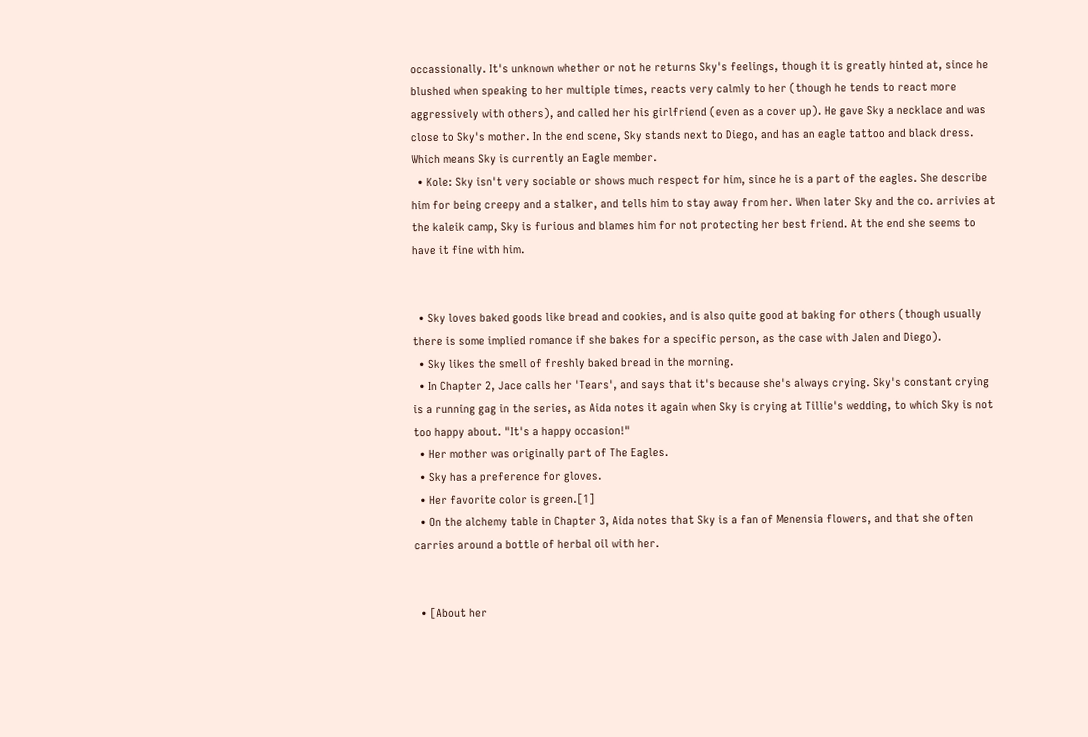occassionally. It's unknown whether or not he returns Sky's feelings, though it is greatly hinted at, since he blushed when speaking to her multiple times, reacts very calmly to her (though he tends to react more aggressively with others), and called her his girlfriend (even as a cover up). He gave Sky a necklace and was close to Sky's mother. In the end scene, Sky stands next to Diego, and has an eagle tattoo and black dress. Which means Sky is currently an Eagle member.
  • Kole: Sky isn't very sociable or shows much respect for him, since he is a part of the eagles. She describe him for being creepy and a stalker, and tells him to stay away from her. When later Sky and the co. arrivies at the kaleik camp, Sky is furious and blames him for not protecting her best friend. At the end she seems to have it fine with him.


  • Sky loves baked goods like bread and cookies, and is also quite good at baking for others (though usually there is some implied romance if she bakes for a specific person, as the case with Jalen and Diego).
  • Sky likes the smell of freshly baked bread in the morning.
  • In Chapter 2, Jace calls her 'Tears', and says that it's because she's always crying. Sky's constant crying is a running gag in the series, as Aida notes it again when Sky is crying at Tillie's wedding, to which Sky is not too happy about. "It's a happy occasion!"
  • Her mother was originally part of The Eagles.
  • Sky has a preference for gloves.
  • Her favorite color is green.[1]
  • On the alchemy table in Chapter 3, Aida notes that Sky is a fan of Menensia flowers, and that she often carries around a bottle of herbal oil with her.


  • [About her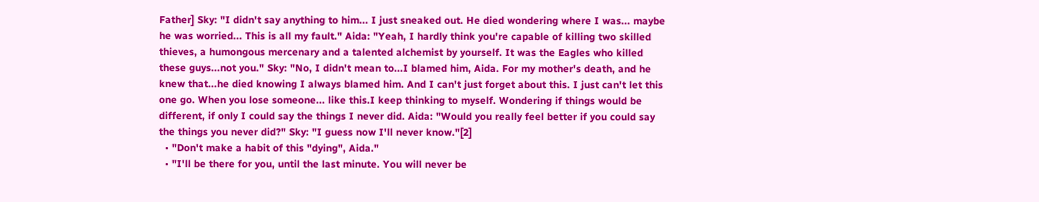Father] Sky: "I didn't say anything to him... I just sneaked out. He died wondering where I was... maybe he was worried... This is all my fault." Aida: "Yeah, I hardly think you're capable of killing two skilled thieves, a humongous mercenary and a talented alchemist by yourself. It was the Eagles who killed these guys...not you." Sky: "No, I didn't mean to...I blamed him, Aida. For my mother's death, and he knew that...he died knowing I always blamed him. And I can't just forget about this. I just can't let this one go. When you lose someone... like this.I keep thinking to myself. Wondering if things would be different, if only I could say the things I never did. Aida: "Would you really feel better if you could say the things you never did?" Sky: "I guess now I'll never know."[2]
  • "Don't make a habit of this "dying", Aida."
  • "I'll be there for you, until the last minute. You will never be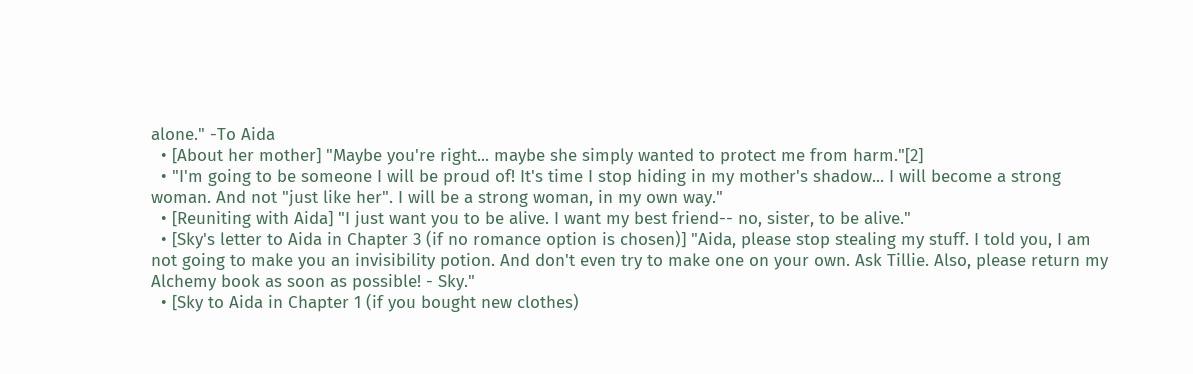alone." -To Aida
  • [About her mother] "Maybe you're right... maybe she simply wanted to protect me from harm."[2]
  • "I'm going to be someone I will be proud of! It's time I stop hiding in my mother's shadow... I will become a strong woman. And not "just like her". I will be a strong woman, in my own way."
  • [Reuniting with Aida] "I just want you to be alive. I want my best friend-- no, sister, to be alive."
  • [Sky's letter to Aida in Chapter 3 (if no romance option is chosen)] "Aida, please stop stealing my stuff. I told you, I am not going to make you an invisibility potion. And don't even try to make one on your own. Ask Tillie. Also, please return my Alchemy book as soon as possible! - Sky."
  • [Sky to Aida in Chapter 1 (if you bought new clothes)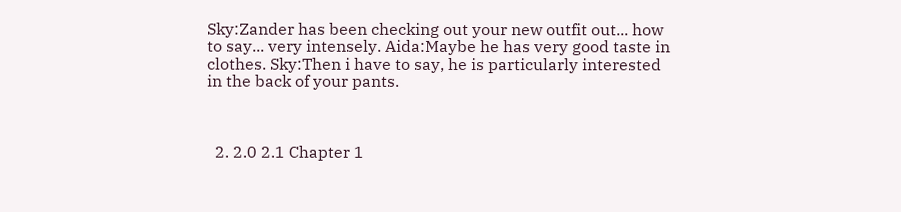Sky:Zander has been checking out your new outfit out... how to say... very intensely. Aida:Maybe he has very good taste in clothes. Sky:Then i have to say, he is particularly interested in the back of your pants.



  2. 2.0 2.1 Chapter 1